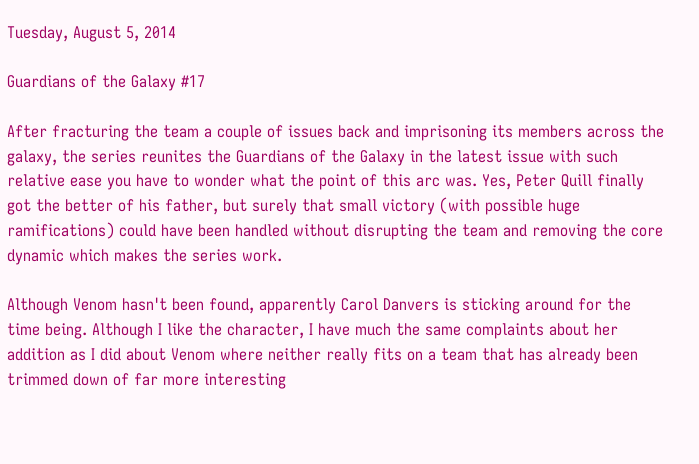Tuesday, August 5, 2014

Guardians of the Galaxy #17

After fracturing the team a couple of issues back and imprisoning its members across the galaxy, the series reunites the Guardians of the Galaxy in the latest issue with such relative ease you have to wonder what the point of this arc was. Yes, Peter Quill finally got the better of his father, but surely that small victory (with possible huge ramifications) could have been handled without disrupting the team and removing the core dynamic which makes the series work.

Although Venom hasn't been found, apparently Carol Danvers is sticking around for the time being. Although I like the character, I have much the same complaints about her addition as I did about Venom where neither really fits on a team that has already been trimmed down of far more interesting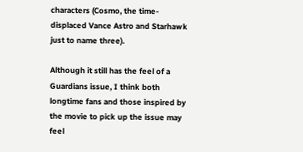characters (Cosmo, the time-displaced Vance Astro and Starhawk just to name three).

Although it still has the feel of a Guardians issue, I think both longtime fans and those inspired by the movie to pick up the issue may feel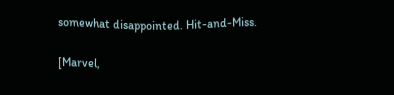somewhat disappointed. Hit-and-Miss.

[Marvel,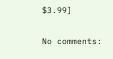$3.99]

No comments: